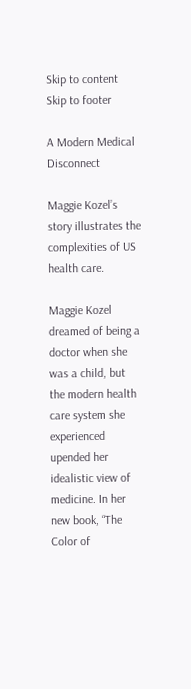Skip to content Skip to footer

A Modern Medical Disconnect

Maggie Kozel’s story illustrates the complexities of US health care.

Maggie Kozel dreamed of being a doctor when she was a child, but the modern health care system she experienced upended her idealistic view of medicine. In her new book, “The Color of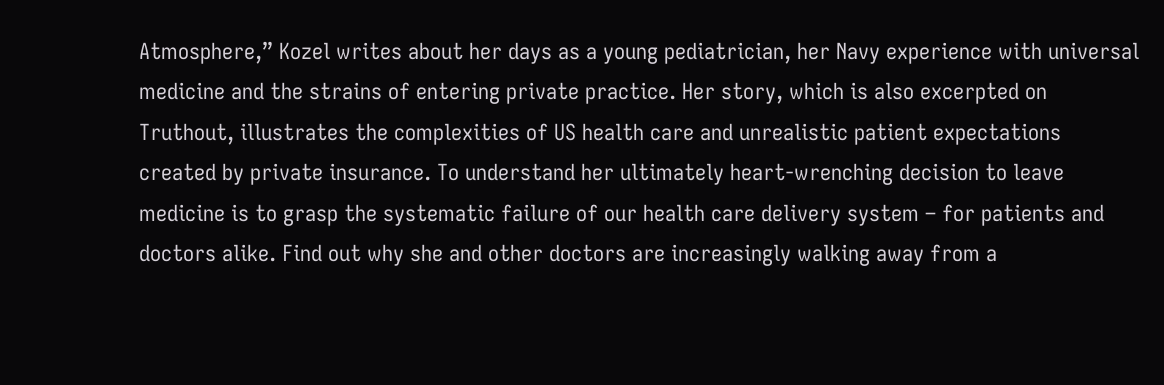Atmosphere,” Kozel writes about her days as a young pediatrician, her Navy experience with universal medicine and the strains of entering private practice. Her story, which is also excerpted on Truthout, illustrates the complexities of US health care and unrealistic patient expectations created by private insurance. To understand her ultimately heart-wrenching decision to leave medicine is to grasp the systematic failure of our health care delivery system – for patients and doctors alike. Find out why she and other doctors are increasingly walking away from a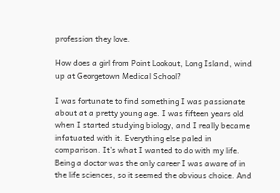profession they love.

How does a girl from Point Lookout, Long Island, wind up at Georgetown Medical School?

I was fortunate to find something I was passionate about at a pretty young age. I was fifteen years old when I started studying biology, and I really became infatuated with it. Everything else paled in comparison. It’s what I wanted to do with my life. Being a doctor was the only career I was aware of in the life sciences, so it seemed the obvious choice. And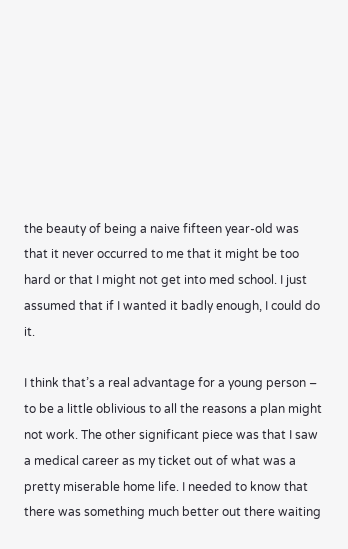the beauty of being a naive fifteen year-old was that it never occurred to me that it might be too hard or that I might not get into med school. I just assumed that if I wanted it badly enough, I could do it.

I think that’s a real advantage for a young person – to be a little oblivious to all the reasons a plan might not work. The other significant piece was that I saw a medical career as my ticket out of what was a pretty miserable home life. I needed to know that there was something much better out there waiting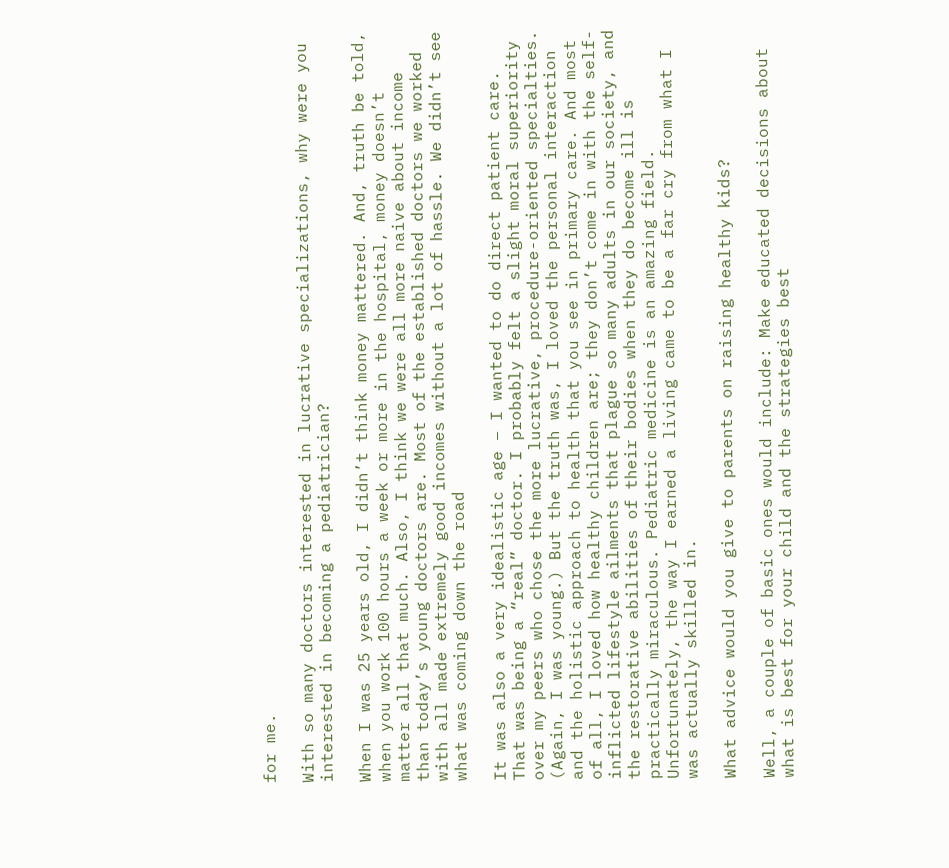for me.

With so many doctors interested in lucrative specializations, why were you interested in becoming a pediatrician?

When I was 25 years old, I didn’t think money mattered. And, truth be told, when you work 100 hours a week or more in the hospital, money doesn’t matter all that much. Also, I think we were all more naive about income than today’s young doctors are. Most of the established doctors we worked with all made extremely good incomes without a lot of hassle. We didn’t see what was coming down the road

It was also a very idealistic age – I wanted to do direct patient care. That was being a “real” doctor. I probably felt a slight moral superiority over my peers who chose the more lucrative, procedure-oriented specialties. (Again, I was young.) But the truth was, I loved the personal interaction and the holistic approach to health that you see in primary care. And most of all, I loved how healthy children are; they don’t come in with the self-inflicted lifestyle ailments that plague so many adults in our society, and the restorative abilities of their bodies when they do become ill is practically miraculous. Pediatric medicine is an amazing field. Unfortunately, the way I earned a living came to be a far cry from what I was actually skilled in.

What advice would you give to parents on raising healthy kids?

Well, a couple of basic ones would include: Make educated decisions about what is best for your child and the strategies best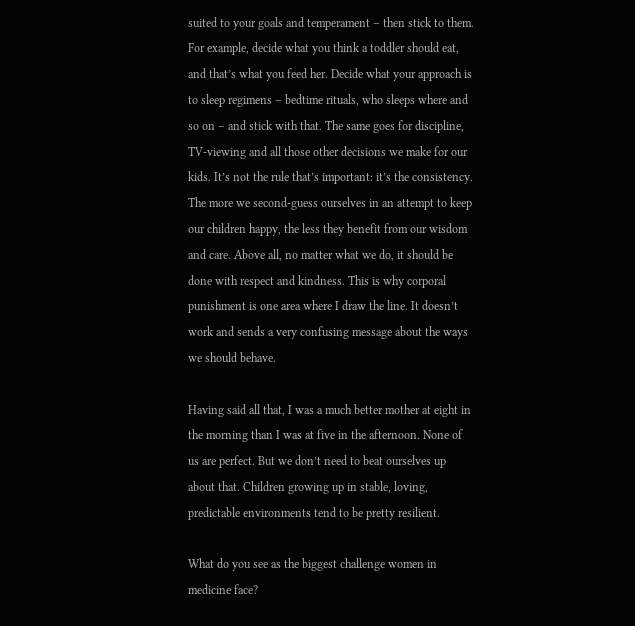suited to your goals and temperament – then stick to them. For example, decide what you think a toddler should eat, and that’s what you feed her. Decide what your approach is to sleep regimens – bedtime rituals, who sleeps where and so on – and stick with that. The same goes for discipline, TV-viewing and all those other decisions we make for our kids. It’s not the rule that’s important: it’s the consistency. The more we second-guess ourselves in an attempt to keep our children happy, the less they benefit from our wisdom and care. Above all, no matter what we do, it should be done with respect and kindness. This is why corporal punishment is one area where I draw the line. It doesn’t work and sends a very confusing message about the ways we should behave.

Having said all that, I was a much better mother at eight in the morning than I was at five in the afternoon. None of us are perfect. But we don’t need to beat ourselves up about that. Children growing up in stable, loving, predictable environments tend to be pretty resilient.

What do you see as the biggest challenge women in medicine face?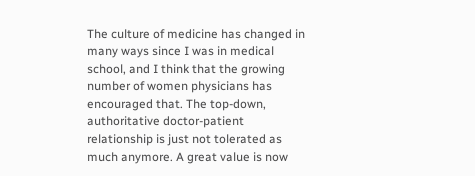The culture of medicine has changed in many ways since I was in medical school, and I think that the growing number of women physicians has encouraged that. The top-down, authoritative doctor-patient relationship is just not tolerated as much anymore. A great value is now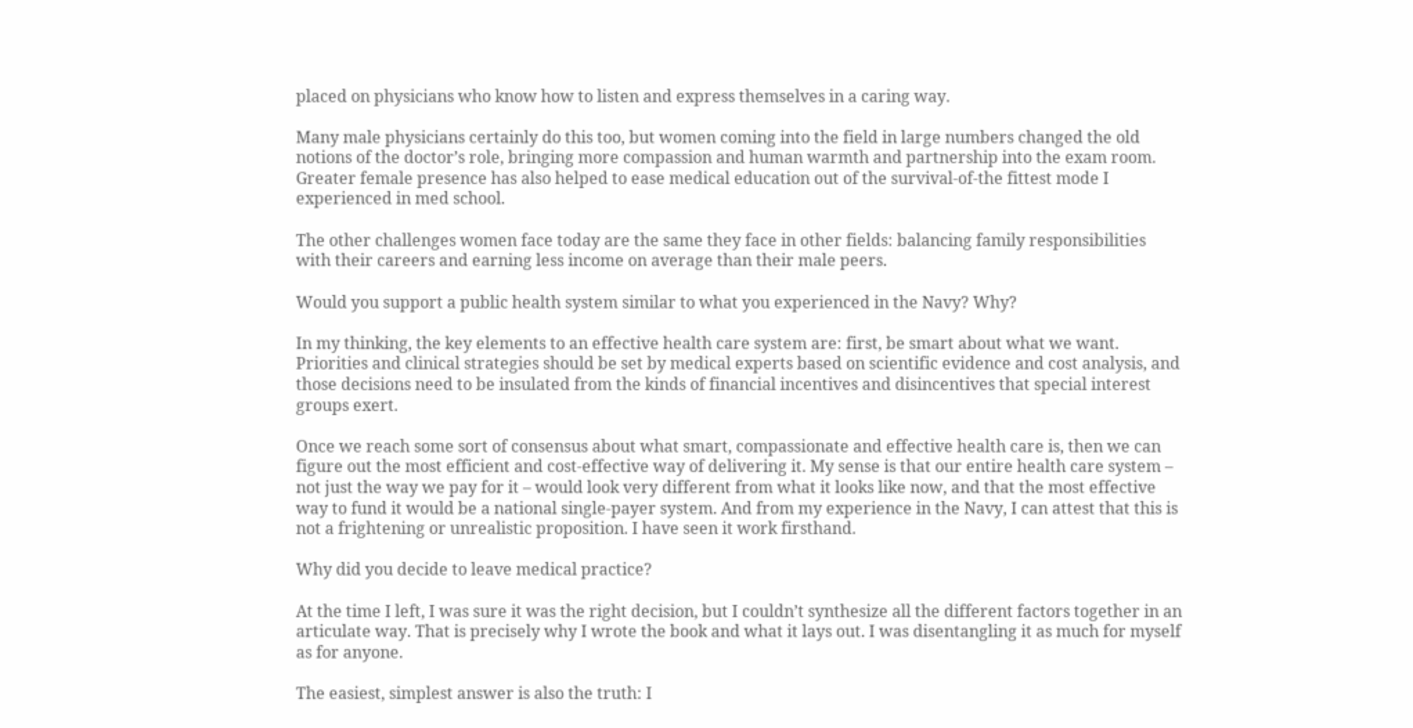placed on physicians who know how to listen and express themselves in a caring way.

Many male physicians certainly do this too, but women coming into the field in large numbers changed the old notions of the doctor’s role, bringing more compassion and human warmth and partnership into the exam room. Greater female presence has also helped to ease medical education out of the survival-of-the fittest mode I experienced in med school.

The other challenges women face today are the same they face in other fields: balancing family responsibilities with their careers and earning less income on average than their male peers.

Would you support a public health system similar to what you experienced in the Navy? Why?

In my thinking, the key elements to an effective health care system are: first, be smart about what we want. Priorities and clinical strategies should be set by medical experts based on scientific evidence and cost analysis, and those decisions need to be insulated from the kinds of financial incentives and disincentives that special interest groups exert.

Once we reach some sort of consensus about what smart, compassionate and effective health care is, then we can figure out the most efficient and cost-effective way of delivering it. My sense is that our entire health care system – not just the way we pay for it – would look very different from what it looks like now, and that the most effective way to fund it would be a national single-payer system. And from my experience in the Navy, I can attest that this is not a frightening or unrealistic proposition. I have seen it work firsthand.

Why did you decide to leave medical practice?

At the time I left, I was sure it was the right decision, but I couldn’t synthesize all the different factors together in an articulate way. That is precisely why I wrote the book and what it lays out. I was disentangling it as much for myself as for anyone.

The easiest, simplest answer is also the truth: I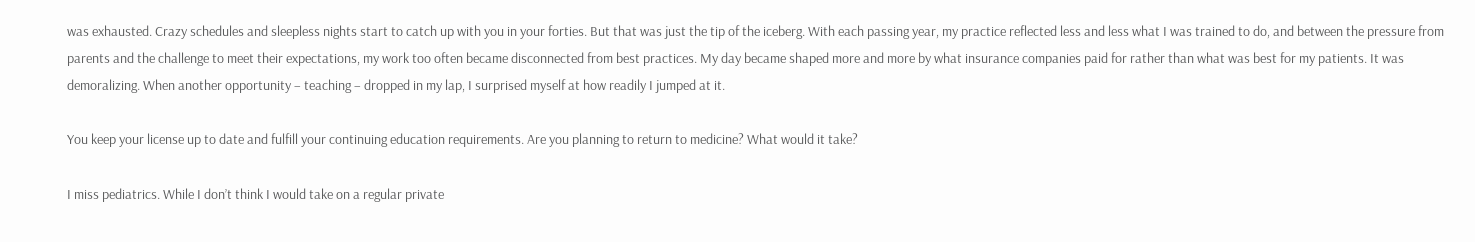was exhausted. Crazy schedules and sleepless nights start to catch up with you in your forties. But that was just the tip of the iceberg. With each passing year, my practice reflected less and less what I was trained to do, and between the pressure from parents and the challenge to meet their expectations, my work too often became disconnected from best practices. My day became shaped more and more by what insurance companies paid for rather than what was best for my patients. It was demoralizing. When another opportunity – teaching – dropped in my lap, I surprised myself at how readily I jumped at it.

You keep your license up to date and fulfill your continuing education requirements. Are you planning to return to medicine? What would it take?

I miss pediatrics. While I don’t think I would take on a regular private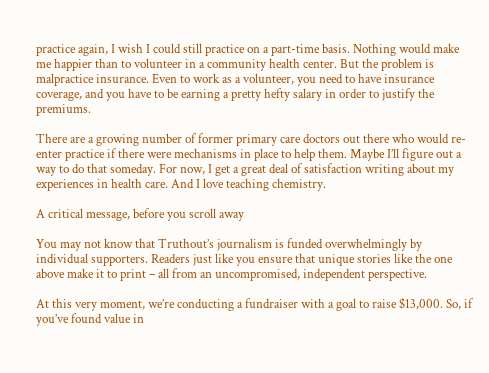practice again, I wish I could still practice on a part-time basis. Nothing would make me happier than to volunteer in a community health center. But the problem is malpractice insurance. Even to work as a volunteer, you need to have insurance coverage, and you have to be earning a pretty hefty salary in order to justify the premiums.

There are a growing number of former primary care doctors out there who would re-enter practice if there were mechanisms in place to help them. Maybe I’ll figure out a way to do that someday. For now, I get a great deal of satisfaction writing about my experiences in health care. And I love teaching chemistry.

A critical message, before you scroll away

You may not know that Truthout’s journalism is funded overwhelmingly by individual supporters. Readers just like you ensure that unique stories like the one above make it to print – all from an uncompromised, independent perspective.

At this very moment, we’re conducting a fundraiser with a goal to raise $13,000. So, if you’ve found value in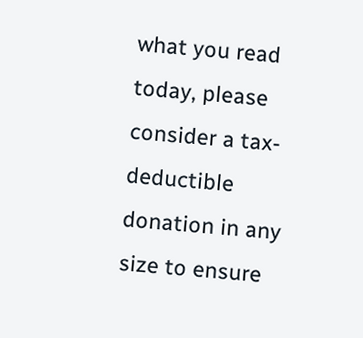what you read today, please consider a tax-deductible donation in any size to ensure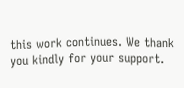this work continues. We thank you kindly for your support.